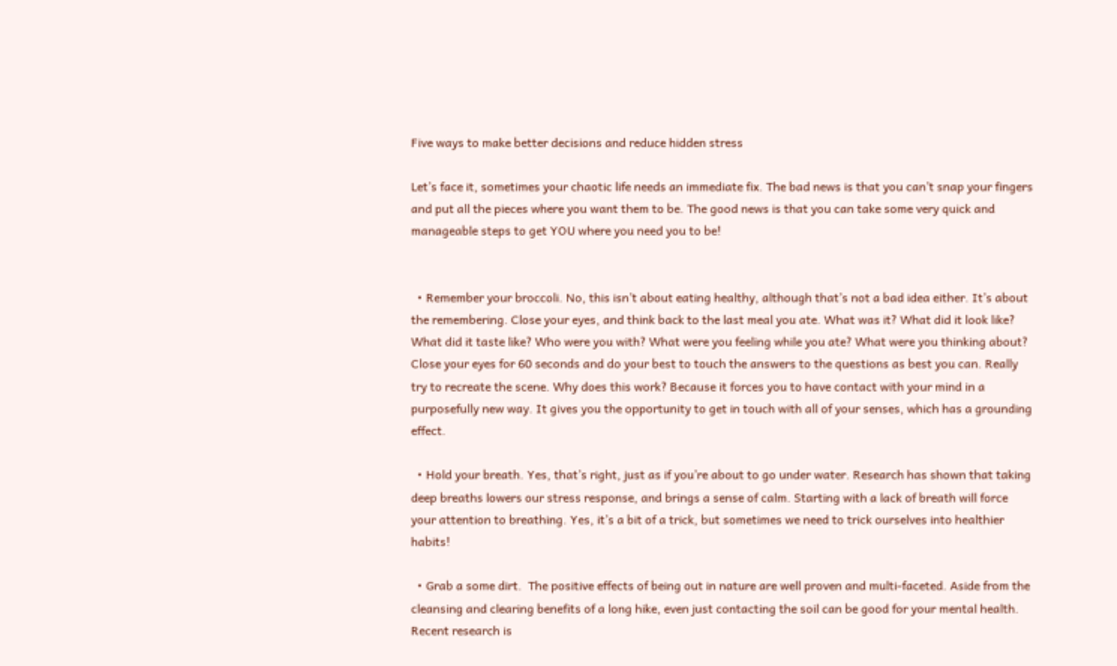Five ways to make better decisions and reduce hidden stress

Let’s face it, sometimes your chaotic life needs an immediate fix. The bad news is that you can’t snap your fingers and put all the pieces where you want them to be. The good news is that you can take some very quick and manageable steps to get YOU where you need you to be!


  • Remember your broccoli. No, this isn’t about eating healthy, although that’s not a bad idea either. It’s about the remembering. Close your eyes, and think back to the last meal you ate. What was it? What did it look like? What did it taste like? Who were you with? What were you feeling while you ate? What were you thinking about? Close your eyes for 60 seconds and do your best to touch the answers to the questions as best you can. Really try to recreate the scene. Why does this work? Because it forces you to have contact with your mind in a purposefully new way. It gives you the opportunity to get in touch with all of your senses, which has a grounding effect.

  • Hold your breath. Yes, that’s right, just as if you’re about to go under water. Research has shown that taking deep breaths lowers our stress response, and brings a sense of calm. Starting with a lack of breath will force your attention to breathing. Yes, it’s a bit of a trick, but sometimes we need to trick ourselves into healthier habits!

  • Grab a some dirt.  The positive effects of being out in nature are well proven and multi-faceted. Aside from the cleansing and clearing benefits of a long hike, even just contacting the soil can be good for your mental health. Recent research is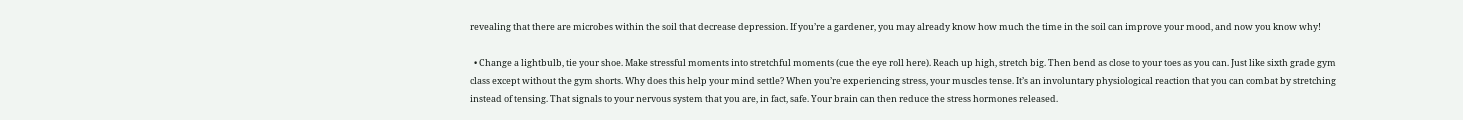revealing that there are microbes within the soil that decrease depression. If you’re a gardener, you may already know how much the time in the soil can improve your mood, and now you know why!

  • Change a lightbulb, tie your shoe. Make stressful moments into stretchful moments (cue the eye roll here). Reach up high, stretch big. Then bend as close to your toes as you can. Just like sixth grade gym class except without the gym shorts. Why does this help your mind settle? When you’re experiencing stress, your muscles tense. It’s an involuntary physiological reaction that you can combat by stretching instead of tensing. That signals to your nervous system that you are, in fact, safe. Your brain can then reduce the stress hormones released.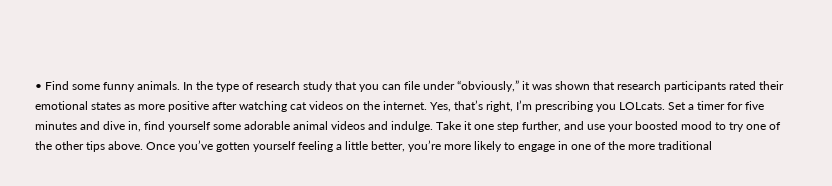• Find some funny animals. In the type of research study that you can file under “obviously,” it was shown that research participants rated their emotional states as more positive after watching cat videos on the internet. Yes, that’s right, I’m prescribing you LOLcats. Set a timer for five minutes and dive in, find yourself some adorable animal videos and indulge. Take it one step further, and use your boosted mood to try one of the other tips above. Once you’ve gotten yourself feeling a little better, you’re more likely to engage in one of the more traditional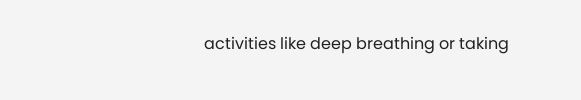activities like deep breathing or taking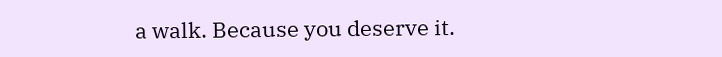a walk. Because you deserve it.